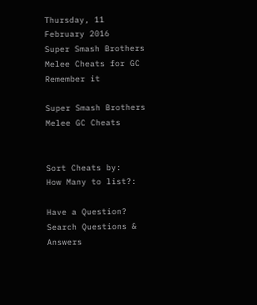Thursday, 11 February 2016
Super Smash Brothers Melee Cheats for GC
Remember it

Super Smash Brothers Melee GC Cheats


Sort Cheats by:      How Many to list?:

Have a Question?
Search Questions & Answers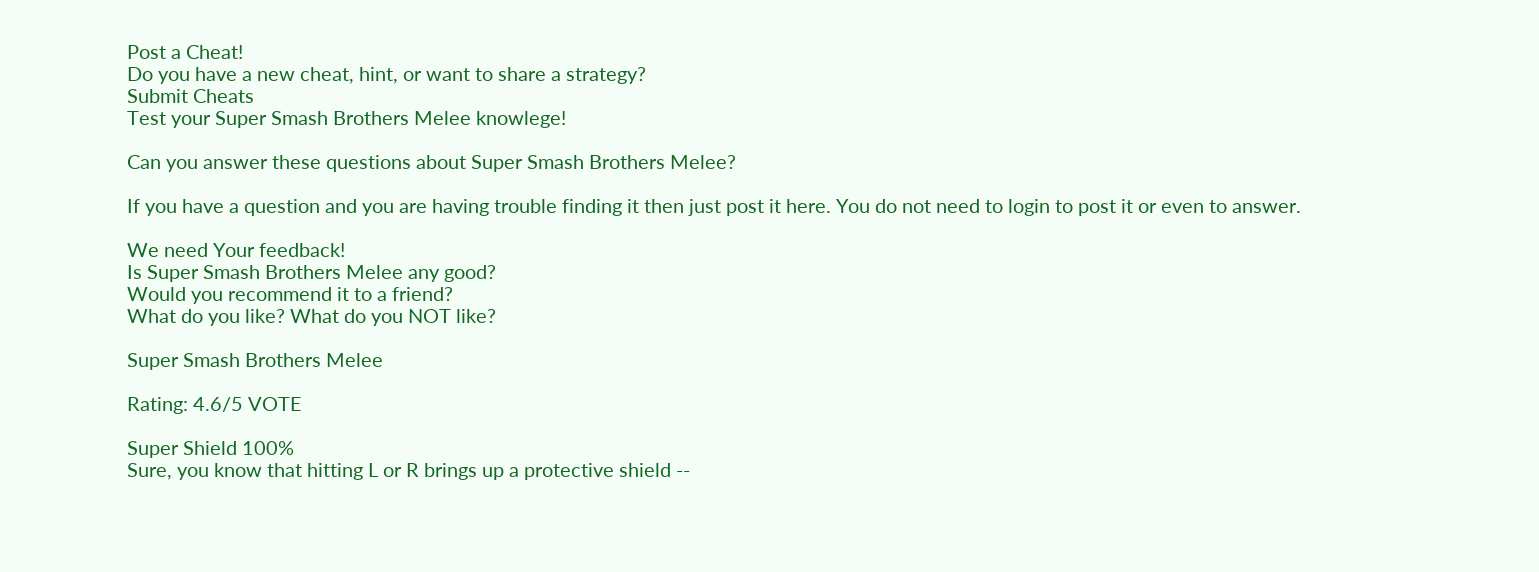Post a Cheat!
Do you have a new cheat, hint, or want to share a strategy?
Submit Cheats
Test your Super Smash Brothers Melee knowlege!

Can you answer these questions about Super Smash Brothers Melee?

If you have a question and you are having trouble finding it then just post it here. You do not need to login to post it or even to answer.

We need Your feedback!
Is Super Smash Brothers Melee any good?
Would you recommend it to a friend?
What do you like? What do you NOT like?

Super Smash Brothers Melee

Rating: 4.6/5 VOTE

Super Shield 100%
Sure, you know that hitting L or R brings up a protective shield --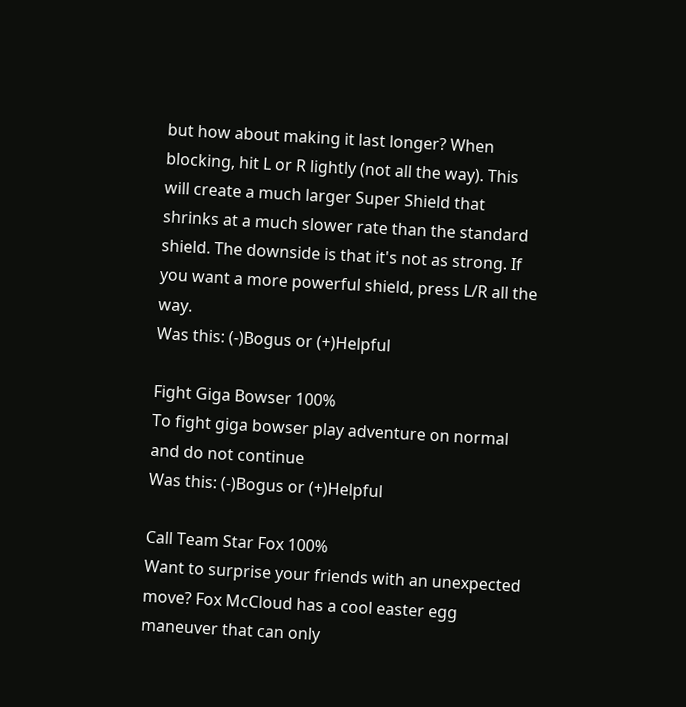but how about making it last longer? When blocking, hit L or R lightly (not all the way). This will create a much larger Super Shield that shrinks at a much slower rate than the standard shield. The downside is that it's not as strong. If you want a more powerful shield, press L/R all the way.
Was this: (-)Bogus or (+)Helpful

Fight Giga Bowser 100%
To fight giga bowser play adventure on normal and do not continue
Was this: (-)Bogus or (+)Helpful

Call Team Star Fox 100%
Want to surprise your friends with an unexpected move? Fox McCloud has a cool easter egg maneuver that can only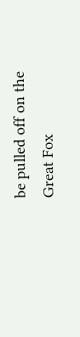be pulled off on the Great Fox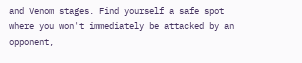and Venom stages. Find yourself a safe spot where you won't immediately be attacked by an opponent,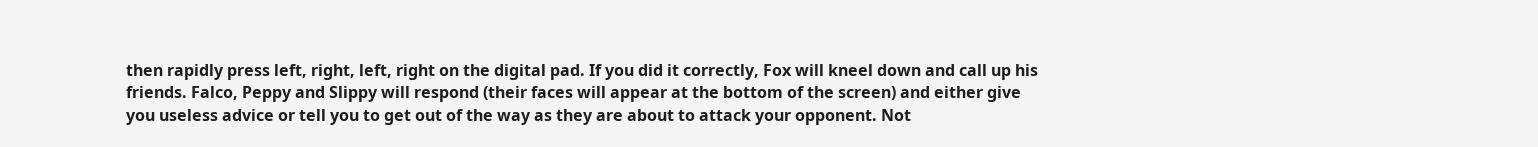then rapidly press left, right, left, right on the digital pad. If you did it correctly, Fox will kneel down and call up his friends. Falco, Peppy and Slippy will respond (their faces will appear at the bottom of the screen) and either give you useless advice or tell you to get out of the way as they are about to attack your opponent. Not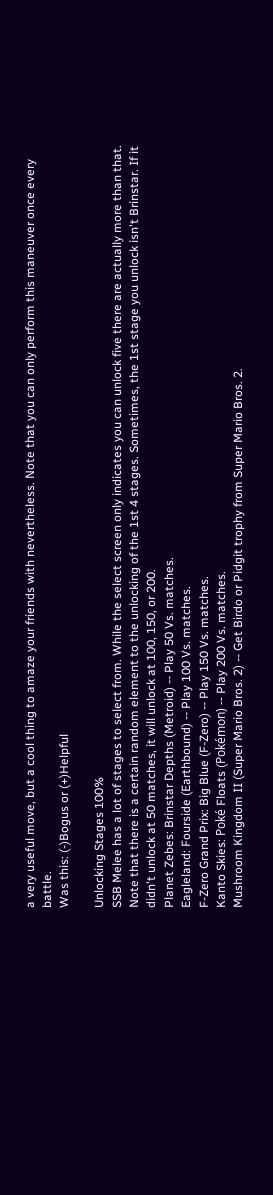a very useful move, but a cool thing to amaze your friends with nevertheless. Note that you can only perform this maneuver once every battle.
Was this: (-)Bogus or (+)Helpful

Unlocking Stages 100%
SSB Melee has a lot of stages to select from. While the select screen only indicates you can unlock five there are actually more than that. Note that there is a certain random element to the unlocking of the 1st 4 stages. Sometimes, the 1st stage you unlock isn't Brinstar. If it didn't unlock at 50 matches, it will unlock at 100, 150, or 200.
Planet Zebes: Brinstar Depths (Metroid) -- Play 50 Vs. matches.
Eagleland: Fourside (Earthbound) -- Play 100 Vs. matches.
F-Zero Grand Prix: Big Blue (F-Zero) -- Play 150 Vs. matches.
Kanto Skies: Poké Floats (Pokémon) -- Play 200 Vs. matches.
Mushroom Kingdom II (Super Mario Bros. 2) -- Get Birdo or Pidgit trophy from Super Mario Bros. 2.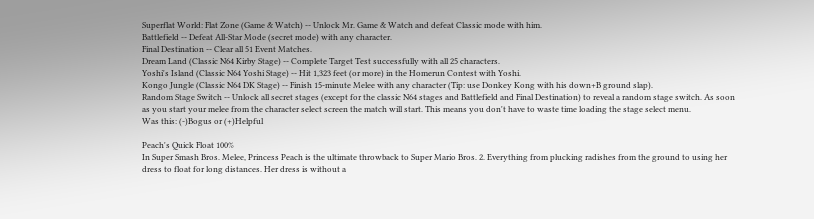Superflat World: Flat Zone (Game & Watch) -- Unlock Mr. Game & Watch and defeat Classic mode with him.
Battlefield -- Defeat All-Star Mode (secret mode) with any character.
Final Destination -- Clear all 51 Event Matches.
Dream Land (Classic N64 Kirby Stage) -- Complete Target Test successfully with all 25 characters.
Yoshi's Island (Classic N64 Yoshi Stage) -- Hit 1,323 feet (or more) in the Homerun Contest with Yoshi.
Kongo Jungle (Classic N64 DK Stage) -- Finish 15-minute Melee with any character (Tip: use Donkey Kong with his down+B ground slap).
Random Stage Switch -- Unlock all secret stages (except for the classic N64 stages and Battlefield and Final Destination) to reveal a random stage switch. As soon as you start your melee from the character select screen the match will start. This means you don't have to waste time loading the stage select menu.
Was this: (-)Bogus or (+)Helpful

Peach's Quick Float 100%
In Super Smash Bros. Melee, Princess Peach is the ultimate throwback to Super Mario Bros. 2. Everything from plucking radishes from the ground to using her dress to float for long distances. Her dress is without a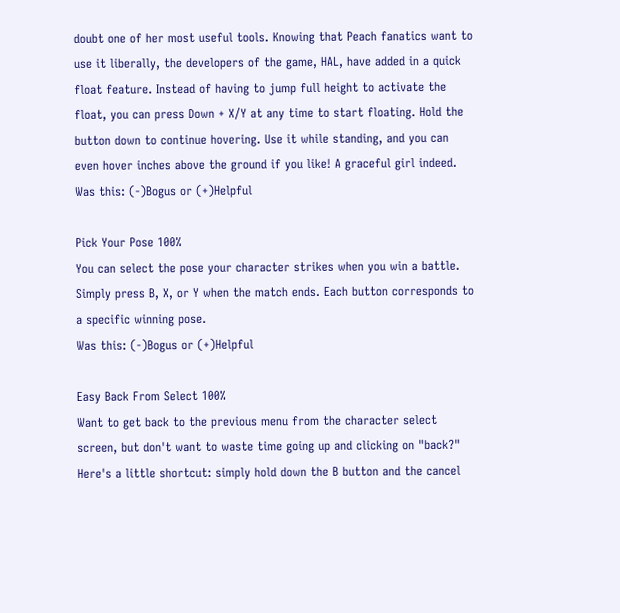doubt one of her most useful tools. Knowing that Peach fanatics want to use it liberally, the developers of the game, HAL, have added in a quick float feature. Instead of having to jump full height to activate the float, you can press Down + X/Y at any time to start floating. Hold the button down to continue hovering. Use it while standing, and you can even hover inches above the ground if you like! A graceful girl indeed.
Was this: (-)Bogus or (+)Helpful

Pick Your Pose 100%
You can select the pose your character strikes when you win a battle. Simply press B, X, or Y when the match ends. Each button corresponds to a specific winning pose.
Was this: (-)Bogus or (+)Helpful

Easy Back From Select 100%
Want to get back to the previous menu from the character select screen, but don't want to waste time going up and clicking on "back?" Here's a little shortcut: simply hold down the B button and the cancel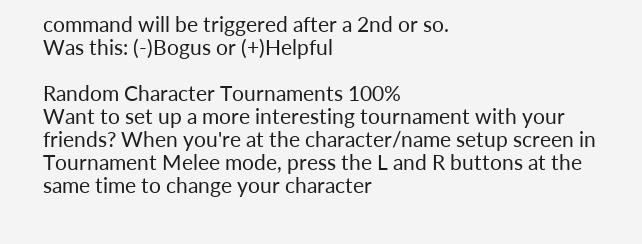command will be triggered after a 2nd or so.
Was this: (-)Bogus or (+)Helpful

Random Character Tournaments 100%
Want to set up a more interesting tournament with your friends? When you're at the character/name setup screen in Tournament Melee mode, press the L and R buttons at the same time to change your character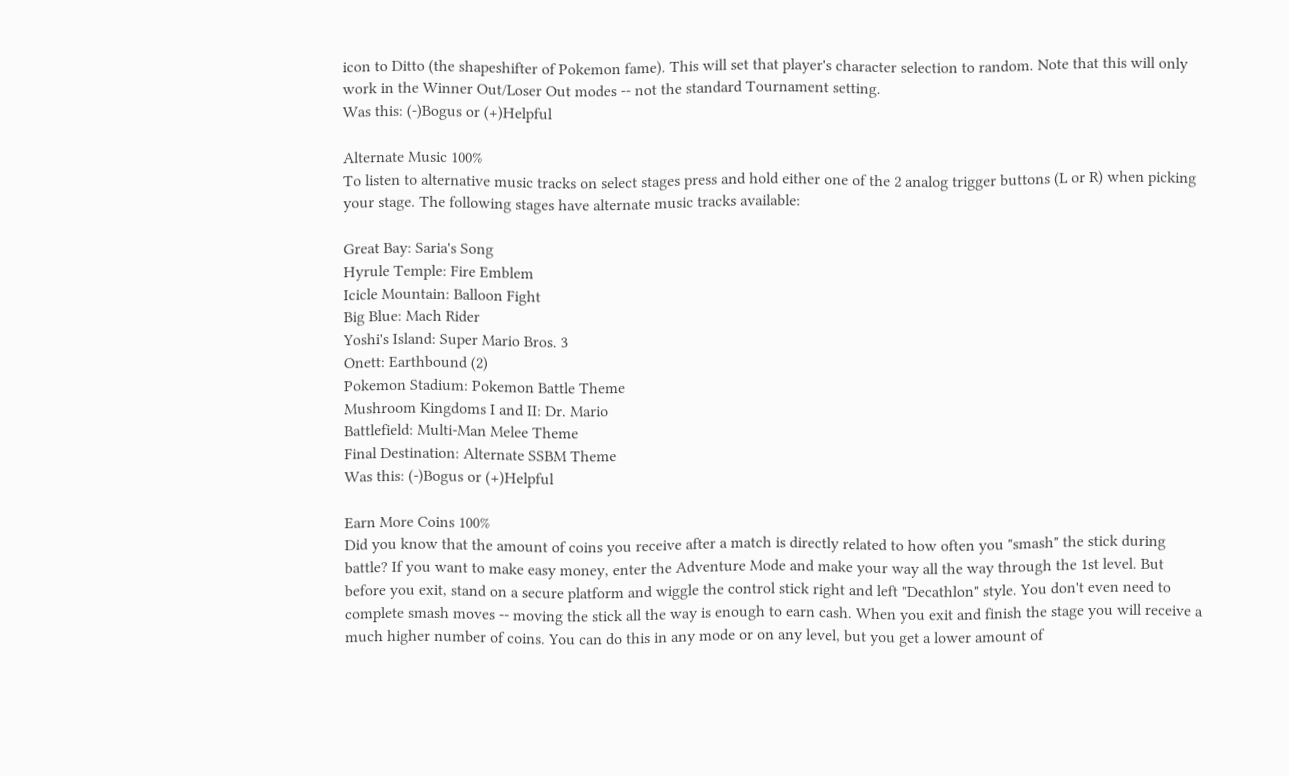icon to Ditto (the shapeshifter of Pokemon fame). This will set that player's character selection to random. Note that this will only work in the Winner Out/Loser Out modes -- not the standard Tournament setting.
Was this: (-)Bogus or (+)Helpful

Alternate Music 100%
To listen to alternative music tracks on select stages press and hold either one of the 2 analog trigger buttons (L or R) when picking your stage. The following stages have alternate music tracks available:

Great Bay: Saria's Song
Hyrule Temple: Fire Emblem
Icicle Mountain: Balloon Fight
Big Blue: Mach Rider
Yoshi's Island: Super Mario Bros. 3
Onett: Earthbound (2)
Pokemon Stadium: Pokemon Battle Theme
Mushroom Kingdoms I and II: Dr. Mario
Battlefield: Multi-Man Melee Theme
Final Destination: Alternate SSBM Theme
Was this: (-)Bogus or (+)Helpful

Earn More Coins 100%
Did you know that the amount of coins you receive after a match is directly related to how often you "smash" the stick during battle? If you want to make easy money, enter the Adventure Mode and make your way all the way through the 1st level. But before you exit, stand on a secure platform and wiggle the control stick right and left "Decathlon" style. You don't even need to complete smash moves -- moving the stick all the way is enough to earn cash. When you exit and finish the stage you will receive a much higher number of coins. You can do this in any mode or on any level, but you get a lower amount of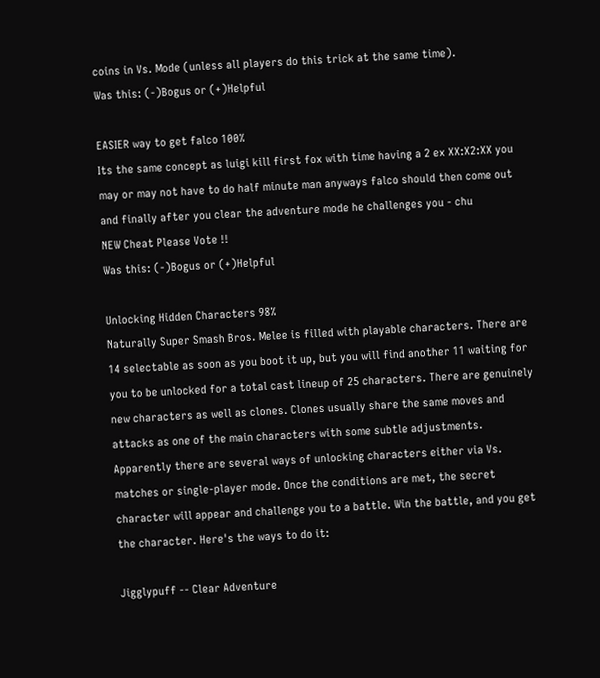coins in Vs. Mode (unless all players do this trick at the same time).
Was this: (-)Bogus or (+)Helpful

EASIER way to get falco 100%
Its the same concept as luigi kill first fox with time having a 2 ex XX:X2:XX you may or may not have to do half minute man anyways falco should then come out and finally after you clear the adventure mode he challenges you - chu
NEW Cheat Please Vote !!
Was this: (-)Bogus or (+)Helpful

Unlocking Hidden Characters 98%
Naturally Super Smash Bros. Melee is filled with playable characters. There are 14 selectable as soon as you boot it up, but you will find another 11 waiting for you to be unlocked for a total cast lineup of 25 characters. There are genuinely new characters as well as clones. Clones usually share the same moves and attacks as one of the main characters with some subtle adjustments. Apparently there are several ways of unlocking characters either via Vs. matches or single-player mode. Once the conditions are met, the secret character will appear and challenge you to a battle. Win the battle, and you get the character. Here's the ways to do it:

Jigglypuff -- Clear Adventure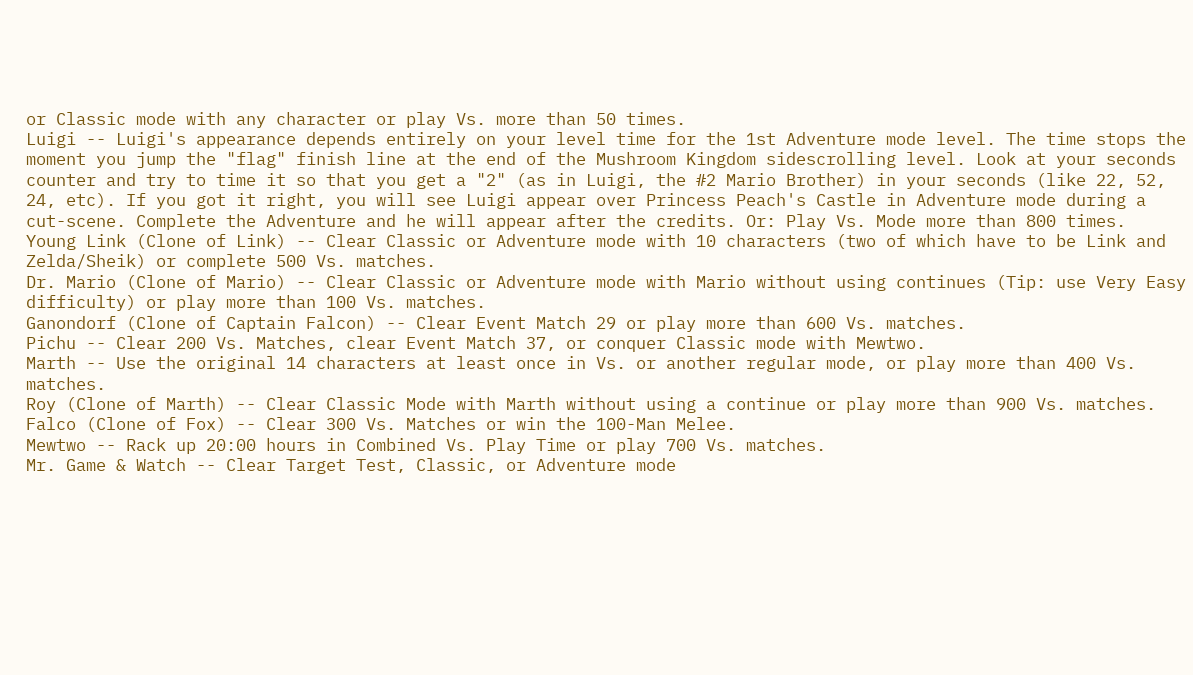or Classic mode with any character or play Vs. more than 50 times.
Luigi -- Luigi's appearance depends entirely on your level time for the 1st Adventure mode level. The time stops the moment you jump the "flag" finish line at the end of the Mushroom Kingdom sidescrolling level. Look at your seconds counter and try to time it so that you get a "2" (as in Luigi, the #2 Mario Brother) in your seconds (like 22, 52, 24, etc). If you got it right, you will see Luigi appear over Princess Peach's Castle in Adventure mode during a cut-scene. Complete the Adventure and he will appear after the credits. Or: Play Vs. Mode more than 800 times.
Young Link (Clone of Link) -- Clear Classic or Adventure mode with 10 characters (two of which have to be Link and Zelda/Sheik) or complete 500 Vs. matches.
Dr. Mario (Clone of Mario) -- Clear Classic or Adventure mode with Mario without using continues (Tip: use Very Easy difficulty) or play more than 100 Vs. matches.
Ganondorf (Clone of Captain Falcon) -- Clear Event Match 29 or play more than 600 Vs. matches.
Pichu -- Clear 200 Vs. Matches, clear Event Match 37, or conquer Classic mode with Mewtwo.
Marth -- Use the original 14 characters at least once in Vs. or another regular mode, or play more than 400 Vs. matches.
Roy (Clone of Marth) -- Clear Classic Mode with Marth without using a continue or play more than 900 Vs. matches.
Falco (Clone of Fox) -- Clear 300 Vs. Matches or win the 100-Man Melee.
Mewtwo -- Rack up 20:00 hours in Combined Vs. Play Time or play 700 Vs. matches.
Mr. Game & Watch -- Clear Target Test, Classic, or Adventure mode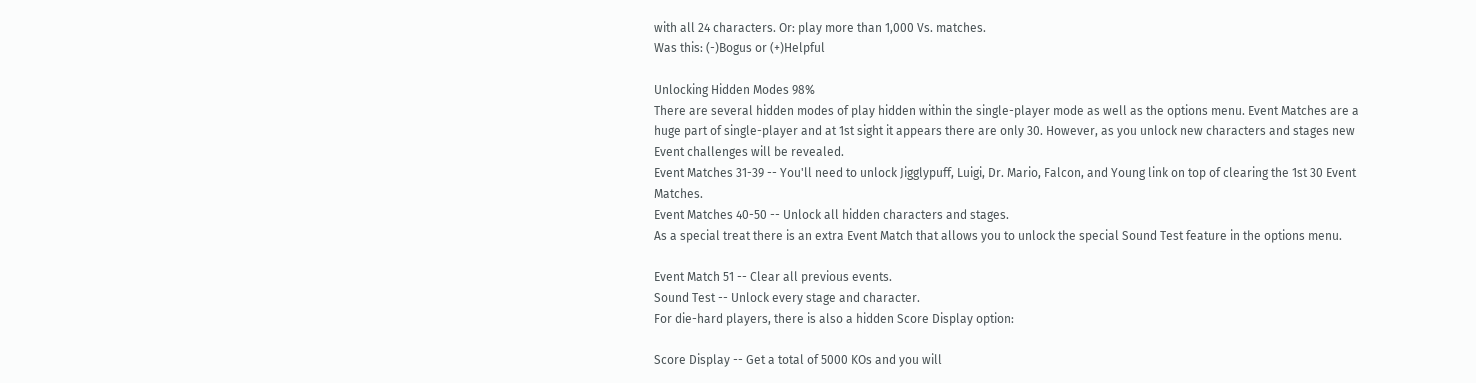with all 24 characters. Or: play more than 1,000 Vs. matches.
Was this: (-)Bogus or (+)Helpful

Unlocking Hidden Modes 98%
There are several hidden modes of play hidden within the single-player mode as well as the options menu. Event Matches are a huge part of single-player and at 1st sight it appears there are only 30. However, as you unlock new characters and stages new Event challenges will be revealed.
Event Matches 31-39 -- You'll need to unlock Jigglypuff, Luigi, Dr. Mario, Falcon, and Young link on top of clearing the 1st 30 Event Matches.
Event Matches 40-50 -- Unlock all hidden characters and stages.
As a special treat there is an extra Event Match that allows you to unlock the special Sound Test feature in the options menu.

Event Match 51 -- Clear all previous events.
Sound Test -- Unlock every stage and character.
For die-hard players, there is also a hidden Score Display option:

Score Display -- Get a total of 5000 KOs and you will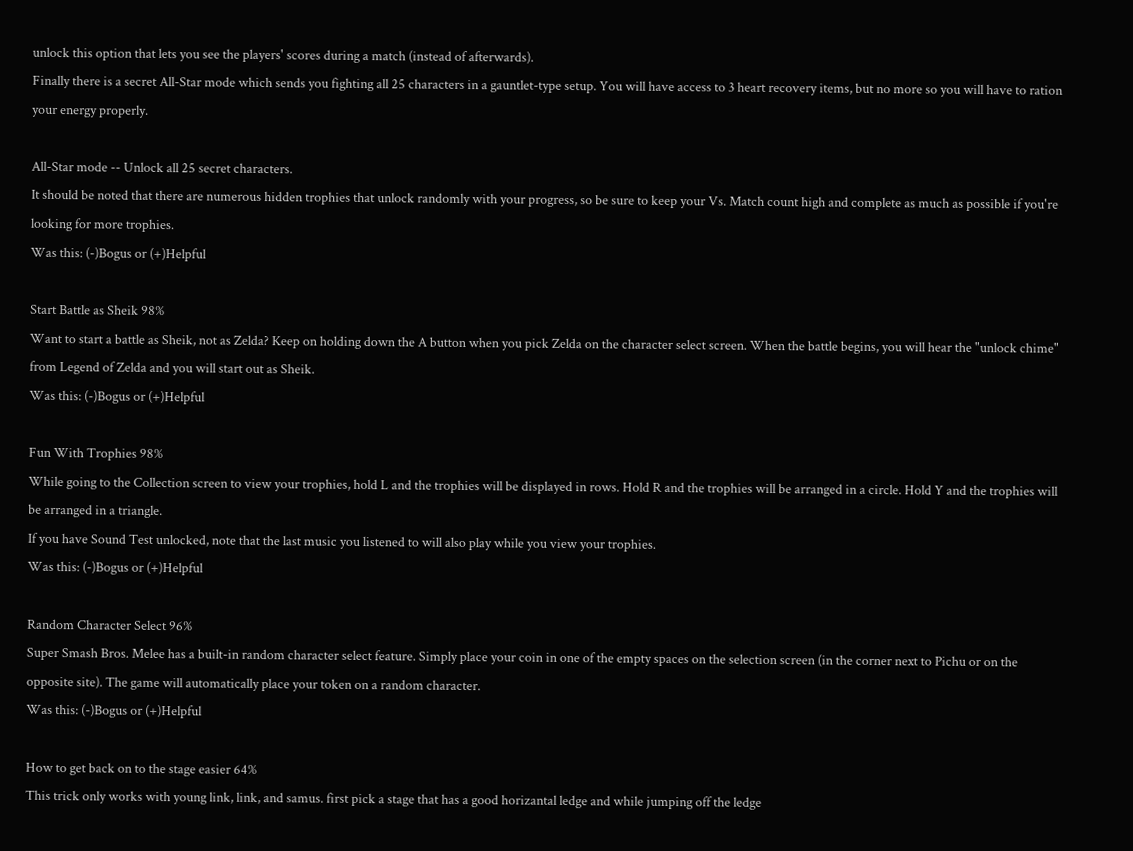unlock this option that lets you see the players' scores during a match (instead of afterwards).
Finally there is a secret All-Star mode which sends you fighting all 25 characters in a gauntlet-type setup. You will have access to 3 heart recovery items, but no more so you will have to ration your energy properly.

All-Star mode -- Unlock all 25 secret characters.
It should be noted that there are numerous hidden trophies that unlock randomly with your progress, so be sure to keep your Vs. Match count high and complete as much as possible if you're looking for more trophies.
Was this: (-)Bogus or (+)Helpful

Start Battle as Sheik 98%
Want to start a battle as Sheik, not as Zelda? Keep on holding down the A button when you pick Zelda on the character select screen. When the battle begins, you will hear the "unlock chime" from Legend of Zelda and you will start out as Sheik.
Was this: (-)Bogus or (+)Helpful

Fun With Trophies 98%
While going to the Collection screen to view your trophies, hold L and the trophies will be displayed in rows. Hold R and the trophies will be arranged in a circle. Hold Y and the trophies will be arranged in a triangle.
If you have Sound Test unlocked, note that the last music you listened to will also play while you view your trophies.
Was this: (-)Bogus or (+)Helpful

Random Character Select 96%
Super Smash Bros. Melee has a built-in random character select feature. Simply place your coin in one of the empty spaces on the selection screen (in the corner next to Pichu or on the opposite site). The game will automatically place your token on a random character.
Was this: (-)Bogus or (+)Helpful

How to get back on to the stage easier 64%
This trick only works with young link, link, and samus. first pick a stage that has a good horizantal ledge and while jumping off the ledge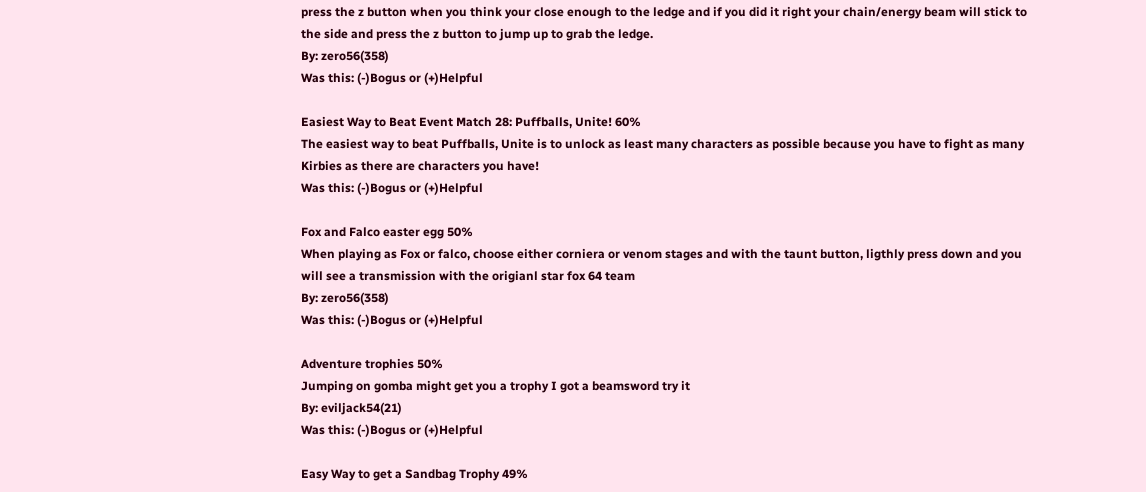press the z button when you think your close enough to the ledge and if you did it right your chain/energy beam will stick to the side and press the z button to jump up to grab the ledge.
By: zero56(358)
Was this: (-)Bogus or (+)Helpful

Easiest Way to Beat Event Match 28: Puffballs, Unite! 60%
The easiest way to beat Puffballs, Unite is to unlock as least many characters as possible because you have to fight as many Kirbies as there are characters you have!
Was this: (-)Bogus or (+)Helpful

Fox and Falco easter egg 50%
When playing as Fox or falco, choose either corniera or venom stages and with the taunt button, ligthly press down and you will see a transmission with the origianl star fox 64 team
By: zero56(358)
Was this: (-)Bogus or (+)Helpful

Adventure trophies 50%
Jumping on gomba might get you a trophy I got a beamsword try it
By: eviljack54(21)
Was this: (-)Bogus or (+)Helpful

Easy Way to get a Sandbag Trophy 49%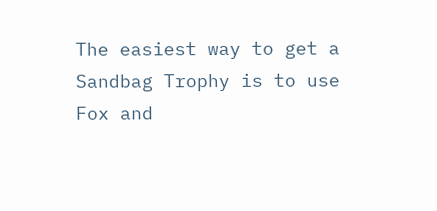The easiest way to get a Sandbag Trophy is to use Fox and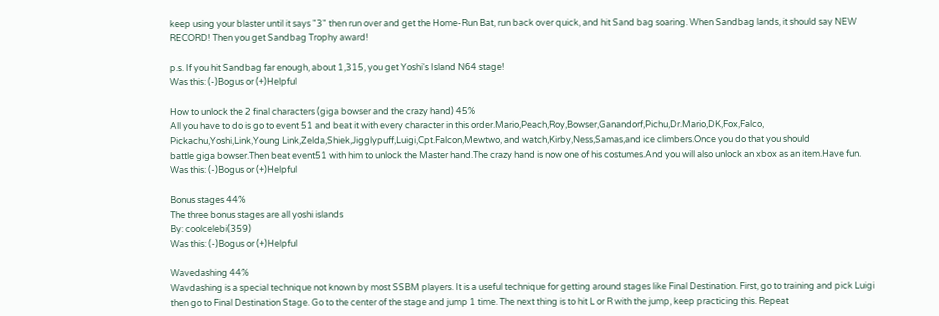keep using your blaster until it says "3" then run over and get the Home-Run Bat, run back over quick, and hit Sand bag soaring. When Sandbag lands, it should say NEW RECORD! Then you get Sandbag Trophy award!

p.s. If you hit Sandbag far enough, about 1,315, you get Yoshi's Island N64 stage!
Was this: (-)Bogus or (+)Helpful

How to unlock the 2 final characters (giga bowser and the crazy hand) 45%
All you have to do is go to event 51 and beat it with every character in this order.Mario,Peach,Roy,Bowser,Ganandorf,Pichu,Dr.Mario,DK,Fox,Falco,
Pickachu,Yoshi,Link,Young Link,Zelda,Shiek,Jigglypuff,Luigi,Cpt.Falcon,Mewtwo, and watch,Kirby,Ness,Samas,and ice climbers.Once you do that you should
battle giga bowser.Then beat event51 with him to unlock the Master hand.The crazy hand is now one of his costumes.And you will also unlock an xbox as an item.Have fun.
Was this: (-)Bogus or (+)Helpful

Bonus stages 44%
The three bonus stages are all yoshi islands
By: coolcelebi(359)
Was this: (-)Bogus or (+)Helpful

Wavedashing 44%
Wavdashing is a special technique not known by most SSBM players. It is a useful technique for getting around stages like Final Destination. First, go to training and pick Luigi then go to Final Destination Stage. Go to the center of the stage and jump 1 time. The next thing is to hit L or R with the jump, keep practicing this. Repeat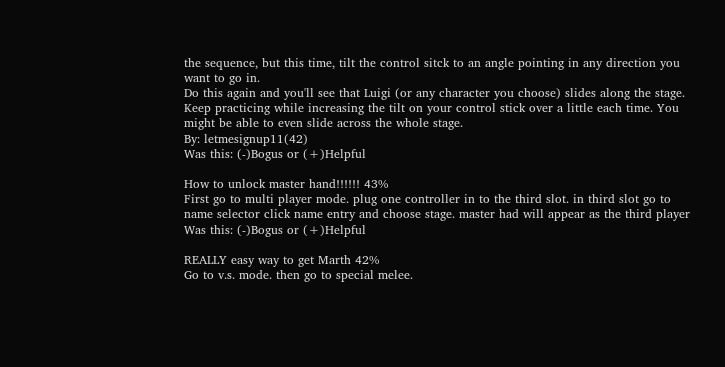the sequence, but this time, tilt the control sitck to an angle pointing in any direction you want to go in.
Do this again and you'll see that Luigi (or any character you choose) slides along the stage. Keep practicing while increasing the tilt on your control stick over a little each time. You might be able to even slide across the whole stage.
By: letmesignup11(42)
Was this: (-)Bogus or (+)Helpful

How to unlock master hand!!!!!! 43%
First go to multi player mode. plug one controller in to the third slot. in third slot go to name selector click name entry and choose stage. master had will appear as the third player
Was this: (-)Bogus or (+)Helpful

REALLY easy way to get Marth 42%
Go to v.s. mode. then go to special melee.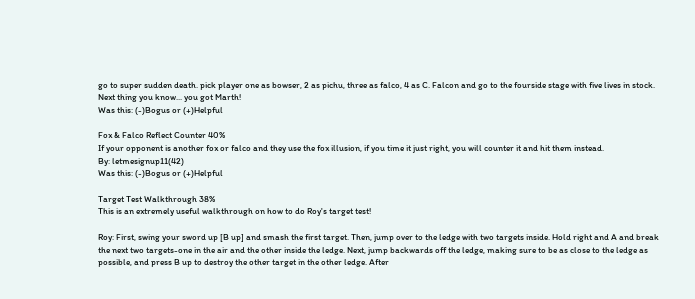go to super sudden death. pick player one as bowser, 2 as pichu, three as falco, 4 as C. Falcon and go to the fourside stage with five lives in stock. Next thing you know... you got Marth!
Was this: (-)Bogus or (+)Helpful

Fox & Falco Reflect Counter 40%
If your opponent is another fox or falco and they use the fox illusion, if you time it just right, you will counter it and hit them instead.
By: letmesignup11(42)
Was this: (-)Bogus or (+)Helpful

Target Test Walkthrough 38%
This is an extremely useful walkthrough on how to do Roy's target test!

Roy: First, swing your sword up [B up] and smash the first target. Then, jump over to the ledge with two targets inside. Hold right and A and break the next two targets-one in the air and the other inside the ledge. Next, jump backwards off the ledge, making sure to be as close to the ledge as possible, and press B up to destroy the other target in the other ledge. After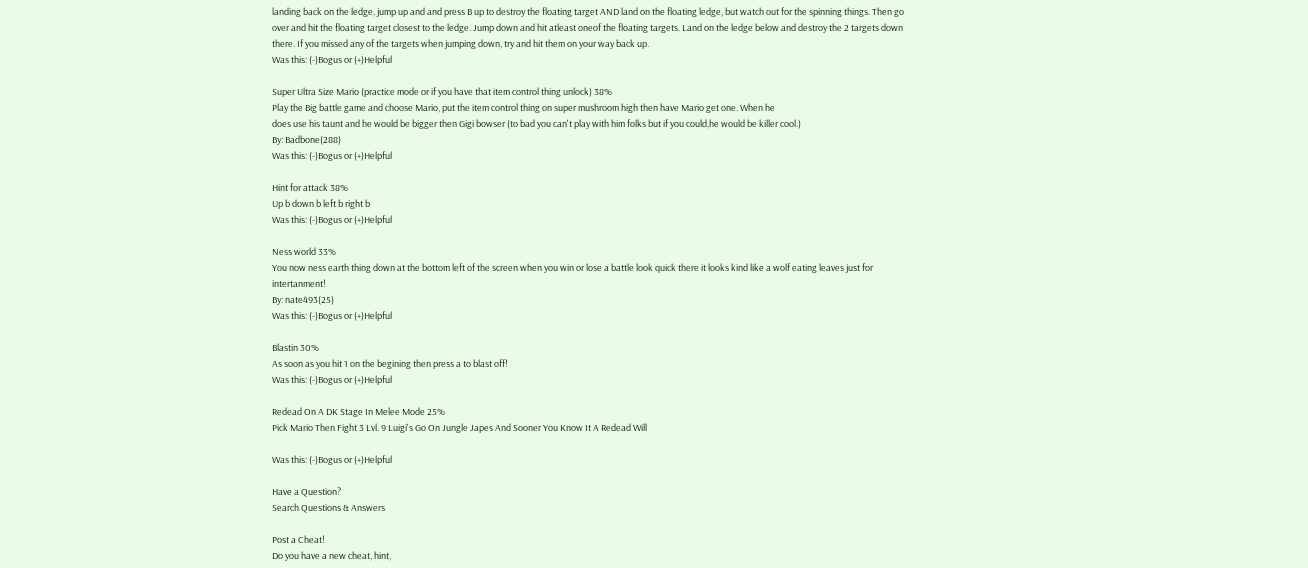landing back on the ledge, jump up and and press B up to destroy the floating target AND land on the floating ledge, but watch out for the spinning things. Then go over and hit the floating target closest to the ledge. Jump down and hit atleast oneof the floating targets. Land on the ledge below and destroy the 2 targets down there. If you missed any of the targets when jumping down, try and hit them on your way back up.
Was this: (-)Bogus or (+)Helpful

Super Ultra Size Mario (practice mode or if you have that item control thing unlock) 38%
Play the Big battle game and choose Mario, put the item control thing on super mushroom high then have Mario get one. When he
does use his taunt and he would be bigger then Gigi bowser (to bad you can't play with him folks but if you could,he would be killer cool.)
By: Badbone(288)
Was this: (-)Bogus or (+)Helpful

Hint for attack 38%
Up b down b left b right b
Was this: (-)Bogus or (+)Helpful

Ness world 33%
You now ness earth thing down at the bottom left of the screen when you win or lose a battle look quick there it looks kind like a wolf eating leaves just for intertanment!
By: nate493(25)
Was this: (-)Bogus or (+)Helpful

Blastin 30%
As soon as you hit 1 on the begining then press a to blast off!
Was this: (-)Bogus or (+)Helpful

Redead On A DK Stage In Melee Mode 25%
Pick Mario Then Fight 3 Lvl. 9 Luigi's Go On Jungle Japes And Sooner You Know It A Redead Will

Was this: (-)Bogus or (+)Helpful

Have a Question?
Search Questions & Answers

Post a Cheat!
Do you have a new cheat, hint,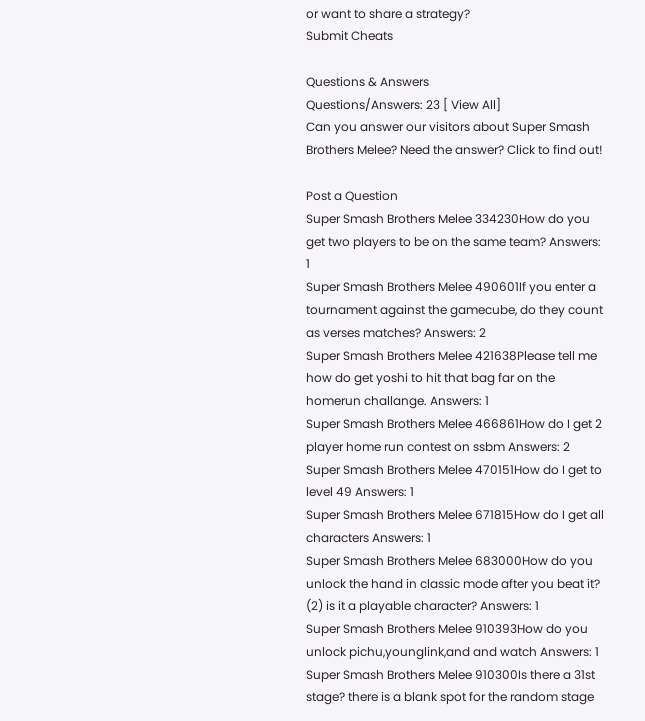or want to share a strategy?
Submit Cheats

Questions & Answers
Questions/Answers: 23 [ View All]
Can you answer our visitors about Super Smash Brothers Melee? Need the answer? Click to find out!

Post a Question
Super Smash Brothers Melee 334230How do you get two players to be on the same team? Answers: 1
Super Smash Brothers Melee 490601If you enter a tournament against the gamecube, do they count as verses matches? Answers: 2
Super Smash Brothers Melee 421638Please tell me how do get yoshi to hit that bag far on the homerun challange. Answers: 1
Super Smash Brothers Melee 466861How do I get 2 player home run contest on ssbm Answers: 2
Super Smash Brothers Melee 470151How do I get to level 49 Answers: 1
Super Smash Brothers Melee 671815How do I get all characters Answers: 1
Super Smash Brothers Melee 683000How do you unlock the hand in classic mode after you beat it? (2) is it a playable character? Answers: 1
Super Smash Brothers Melee 910393How do you unlock pichu,younglink,and and watch Answers: 1
Super Smash Brothers Melee 910300Is there a 31st stage? there is a blank spot for the random stage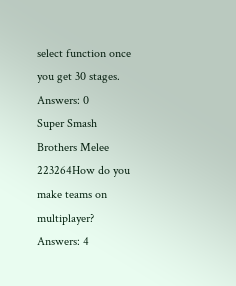select function once you get 30 stages. Answers: 0
Super Smash Brothers Melee 223264How do you make teams on multiplayer? Answers: 4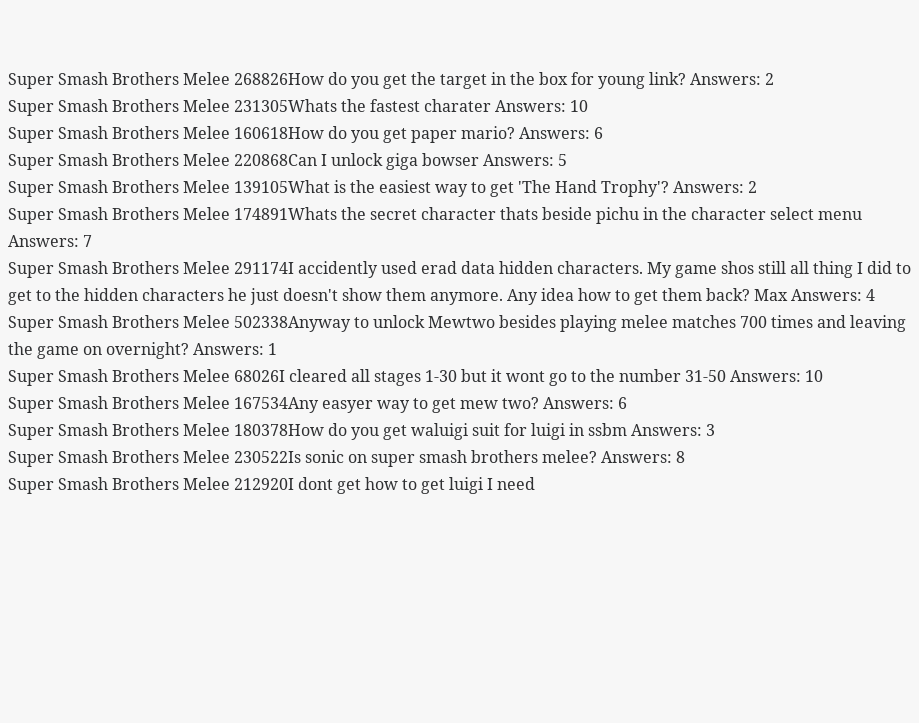Super Smash Brothers Melee 268826How do you get the target in the box for young link? Answers: 2
Super Smash Brothers Melee 231305Whats the fastest charater Answers: 10
Super Smash Brothers Melee 160618How do you get paper mario? Answers: 6
Super Smash Brothers Melee 220868Can I unlock giga bowser Answers: 5
Super Smash Brothers Melee 139105What is the easiest way to get 'The Hand Trophy'? Answers: 2
Super Smash Brothers Melee 174891Whats the secret character thats beside pichu in the character select menu Answers: 7
Super Smash Brothers Melee 291174I accidently used erad data hidden characters. My game shos still all thing I did to get to the hidden characters he just doesn't show them anymore. Any idea how to get them back? Max Answers: 4
Super Smash Brothers Melee 502338Anyway to unlock Mewtwo besides playing melee matches 700 times and leaving the game on overnight? Answers: 1
Super Smash Brothers Melee 68026I cleared all stages 1-30 but it wont go to the number 31-50 Answers: 10
Super Smash Brothers Melee 167534Any easyer way to get mew two? Answers: 6
Super Smash Brothers Melee 180378How do you get waluigi suit for luigi in ssbm Answers: 3
Super Smash Brothers Melee 230522Is sonic on super smash brothers melee? Answers: 8
Super Smash Brothers Melee 212920I dont get how to get luigi I need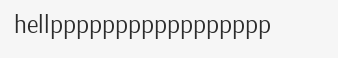hellppppppppppppppppp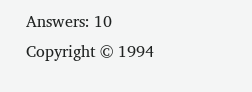Answers: 10
Copyright © 1994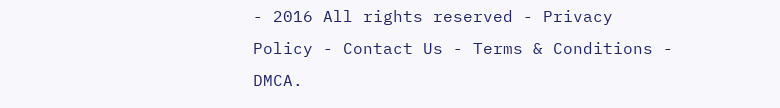- 2016 All rights reserved - Privacy Policy - Contact Us - Terms & Conditions - DMCA.